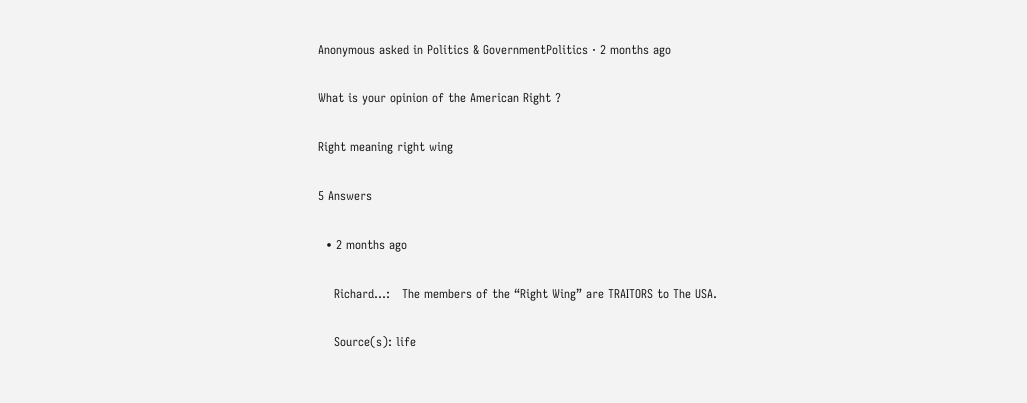Anonymous asked in Politics & GovernmentPolitics · 2 months ago

What is your opinion of the American Right ?

Right meaning right wing

5 Answers

  • 2 months ago

    Richard...:   The members of the “Right Wing” are TRAITORS to The USA.

    Source(s): life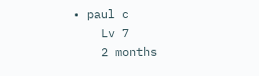• paul c
    Lv 7
    2 months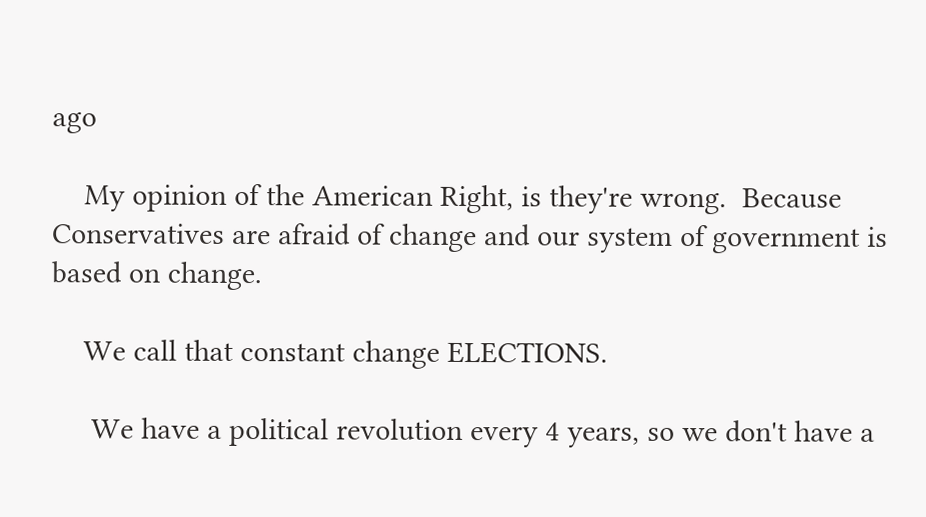ago

    My opinion of the American Right, is they're wrong.  Because Conservatives are afraid of change and our system of government is based on change.

    We call that constant change ELECTIONS.

     We have a political revolution every 4 years, so we don't have a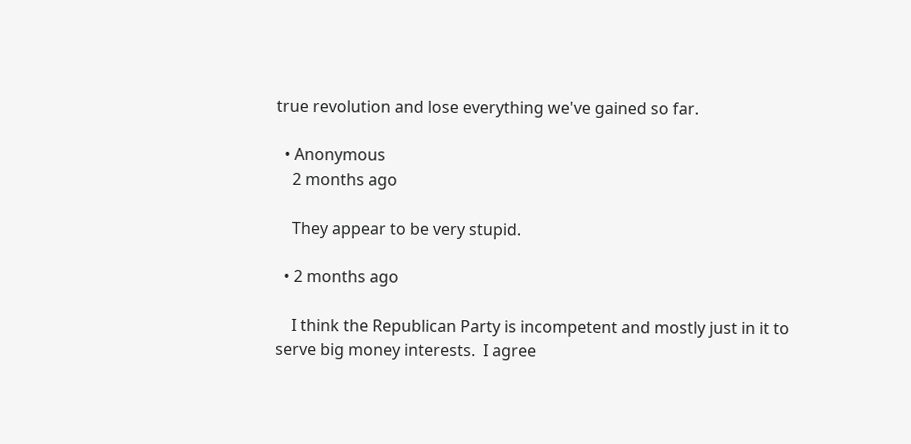true revolution and lose everything we've gained so far.

  • Anonymous
    2 months ago

    They appear to be very stupid.

  • 2 months ago

    I think the Republican Party is incompetent and mostly just in it to serve big money interests.  I agree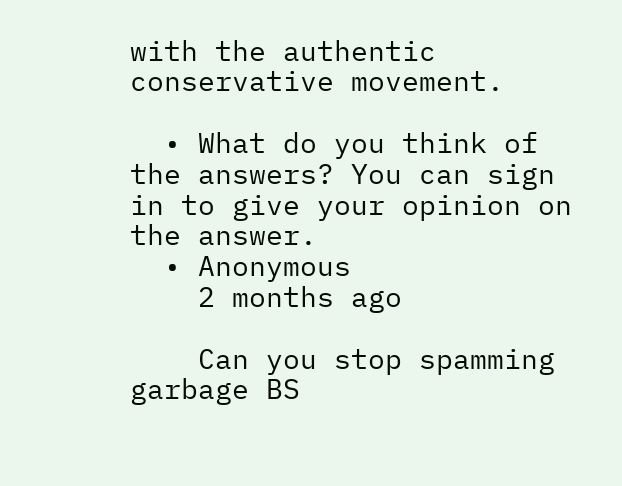with the authentic conservative movement.

  • What do you think of the answers? You can sign in to give your opinion on the answer.
  • Anonymous
    2 months ago

    Can you stop spamming garbage BS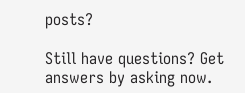posts?

Still have questions? Get answers by asking now.